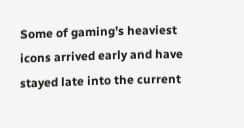Some of gaming’s heaviest icons arrived early and have stayed late into the current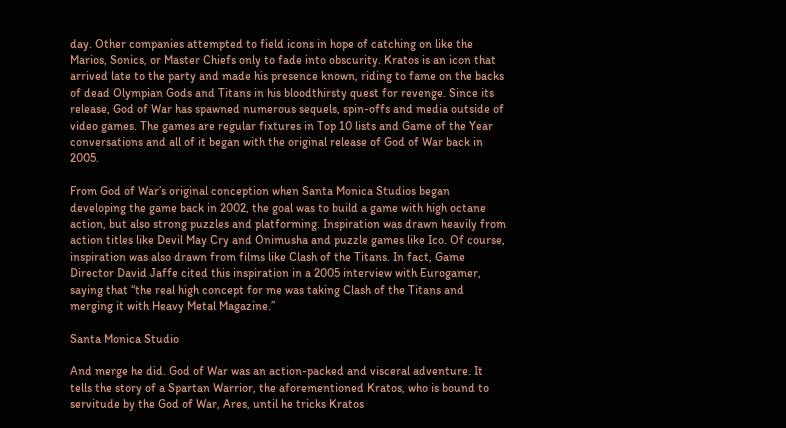day. Other companies attempted to field icons in hope of catching on like the Marios, Sonics, or Master Chiefs only to fade into obscurity. Kratos is an icon that arrived late to the party and made his presence known, riding to fame on the backs of dead Olympian Gods and Titans in his bloodthirsty quest for revenge. Since its release, God of War has spawned numerous sequels, spin-offs and media outside of video games. The games are regular fixtures in Top 10 lists and Game of the Year conversations and all of it began with the original release of God of War back in 2005.

From God of War’s original conception when Santa Monica Studios began developing the game back in 2002, the goal was to build a game with high octane action, but also strong puzzles and platforming. Inspiration was drawn heavily from action titles like Devil May Cry and Onimusha and puzzle games like Ico. Of course, inspiration was also drawn from films like Clash of the Titans. In fact, Game Director David Jaffe cited this inspiration in a 2005 interview with Eurogamer, saying that “the real high concept for me was taking Clash of the Titans and merging it with Heavy Metal Magazine.”

Santa Monica Studio

And merge he did. God of War was an action-packed and visceral adventure. It tells the story of a Spartan Warrior, the aforementioned Kratos, who is bound to servitude by the God of War, Ares, until he tricks Kratos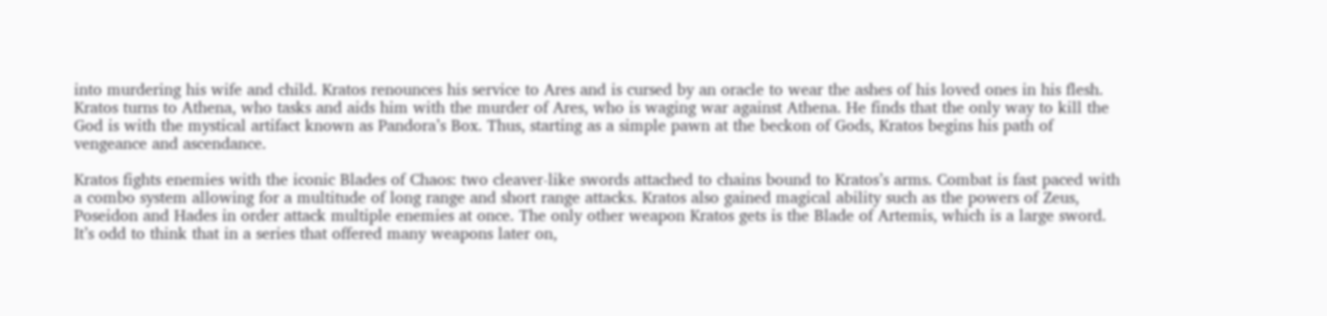into murdering his wife and child. Kratos renounces his service to Ares and is cursed by an oracle to wear the ashes of his loved ones in his flesh. Kratos turns to Athena, who tasks and aids him with the murder of Ares, who is waging war against Athena. He finds that the only way to kill the God is with the mystical artifact known as Pandora’s Box. Thus, starting as a simple pawn at the beckon of Gods, Kratos begins his path of vengeance and ascendance.

Kratos fights enemies with the iconic Blades of Chaos: two cleaver-like swords attached to chains bound to Kratos’s arms. Combat is fast paced with a combo system allowing for a multitude of long range and short range attacks. Kratos also gained magical ability such as the powers of Zeus, Poseidon and Hades in order attack multiple enemies at once. The only other weapon Kratos gets is the Blade of Artemis, which is a large sword. It’s odd to think that in a series that offered many weapons later on,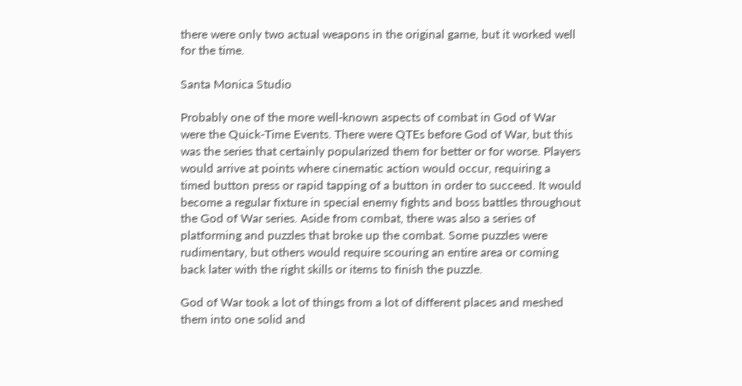there were only two actual weapons in the original game, but it worked well for the time.

Santa Monica Studio

Probably one of the more well-known aspects of combat in God of War were the Quick-Time Events. There were QTEs before God of War, but this was the series that certainly popularized them for better or for worse. Players would arrive at points where cinematic action would occur, requiring a timed button press or rapid tapping of a button in order to succeed. It would become a regular fixture in special enemy fights and boss battles throughout the God of War series. Aside from combat, there was also a series of platforming and puzzles that broke up the combat. Some puzzles were rudimentary, but others would require scouring an entire area or coming back later with the right skills or items to finish the puzzle.

God of War took a lot of things from a lot of different places and meshed them into one solid and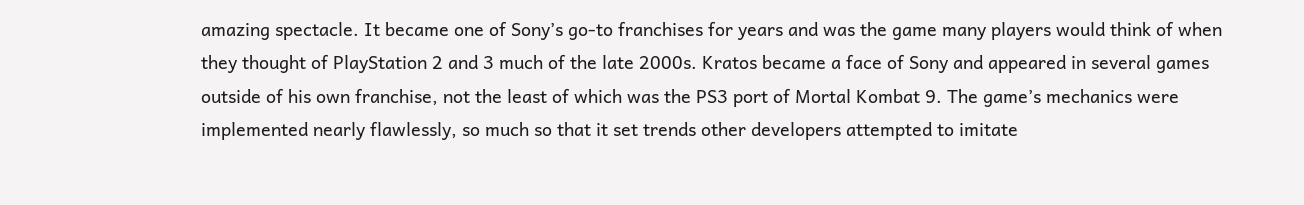amazing spectacle. It became one of Sony’s go-to franchises for years and was the game many players would think of when they thought of PlayStation 2 and 3 much of the late 2000s. Kratos became a face of Sony and appeared in several games outside of his own franchise, not the least of which was the PS3 port of Mortal Kombat 9. The game’s mechanics were implemented nearly flawlessly, so much so that it set trends other developers attempted to imitate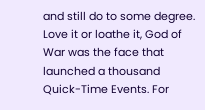and still do to some degree. Love it or loathe it, God of War was the face that launched a thousand Quick-Time Events. For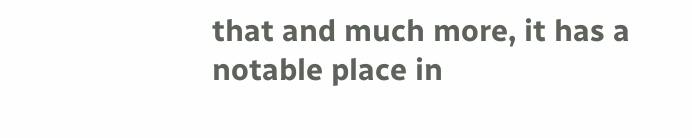that and much more, it has a notable place in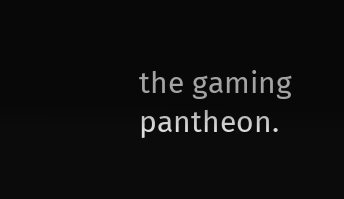the gaming pantheon.